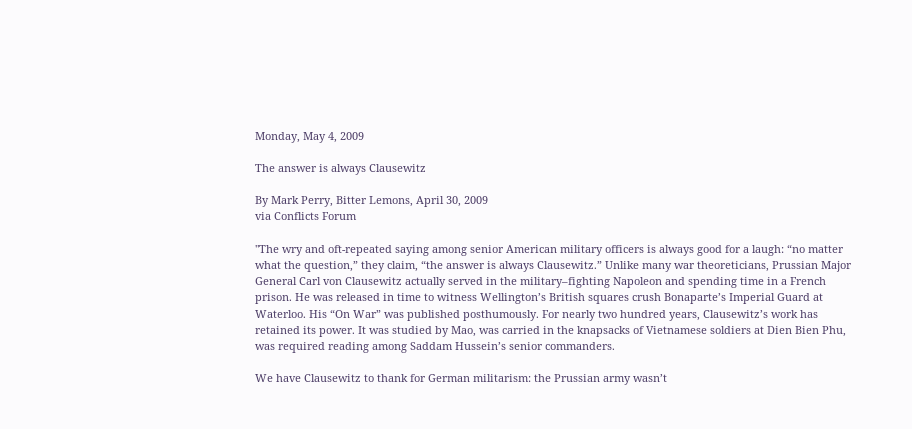Monday, May 4, 2009

The answer is always Clausewitz

By Mark Perry, Bitter Lemons, April 30, 2009
via Conflicts Forum

"The wry and oft-repeated saying among senior American military officers is always good for a laugh: “no matter what the question,” they claim, “the answer is always Clausewitz.” Unlike many war theoreticians, Prussian Major General Carl von Clausewitz actually served in the military–fighting Napoleon and spending time in a French prison. He was released in time to witness Wellington’s British squares crush Bonaparte’s Imperial Guard at Waterloo. His “On War” was published posthumously. For nearly two hundred years, Clausewitz’s work has retained its power. It was studied by Mao, was carried in the knapsacks of Vietnamese soldiers at Dien Bien Phu, was required reading among Saddam Hussein’s senior commanders.

We have Clausewitz to thank for German militarism: the Prussian army wasn’t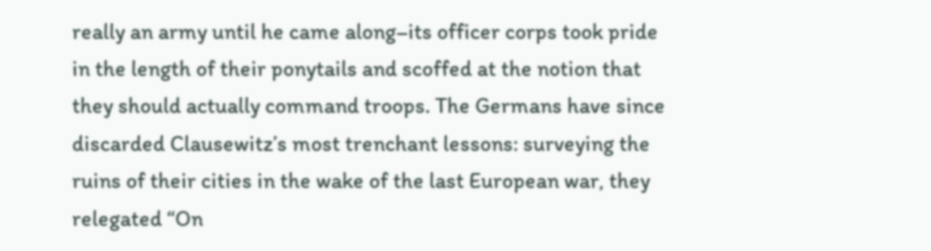really an army until he came along–its officer corps took pride in the length of their ponytails and scoffed at the notion that they should actually command troops. The Germans have since discarded Clausewitz’s most trenchant lessons: surveying the ruins of their cities in the wake of the last European war, they relegated “On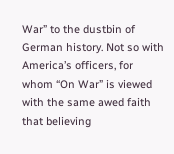War” to the dustbin of German history. Not so with America’s officers, for whom “On War” is viewed with the same awed faith that believing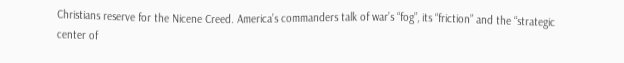Christians reserve for the Nicene Creed. America’s commanders talk of war’s “fog”, its “friction” and the “strategic center of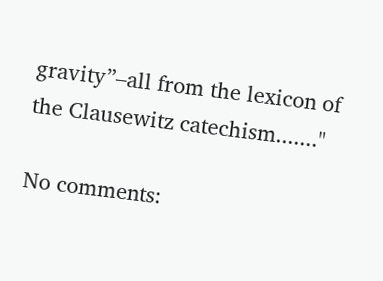gravity”–all from the lexicon of the Clausewitz catechism......."

No comments: